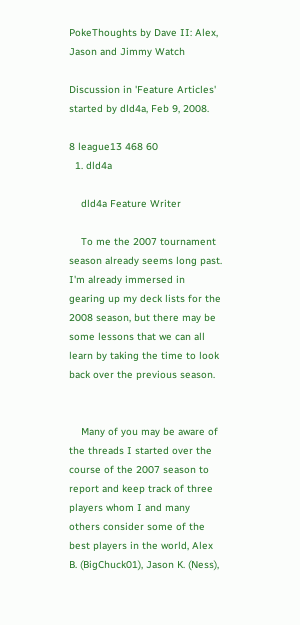PokeThoughts by Dave II: Alex, Jason and Jimmy Watch

Discussion in 'Feature Articles' started by dld4a, Feb 9, 2008.

8 league13 468 60
  1. dld4a

    dld4a Feature Writer

    To me the 2007 tournament season already seems long past. I'm already immersed in gearing up my deck lists for the 2008 season, but there may be some lessons that we can all learn by taking the time to look back over the previous season.


    Many of you may be aware of the threads I started over the course of the 2007 season to report and keep track of three players whom I and many others consider some of the best players in the world, Alex B. (BigChuck01), Jason K. (Ness),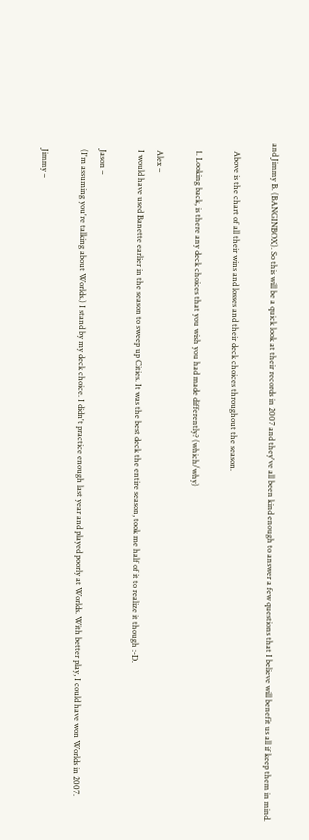and Jimmy B. (BANGINBOX). So this will be a quick look at their records in 2007 and they've all been kind enough to answer a few questions that I believe will benefit us all if keep them in mind.

    Above is the chart of all their wins and losses and their deck choices throughout the season.

    1. Looking back, is there any deck choices that you wish you had made differently? (which/why)

    Alex –
    I would have used Banette earlier in the season to sweep up Cities. It was the best deck the entire season, took me half of it to realize it though :-D.

    Jason –
    (I'm assuming you're talking about Worlds.) I stand by my deck choice. I didn't practice enough last year and played poorly at Worlds. With better play, I could have won Worlds in 2007.

    Jimmy –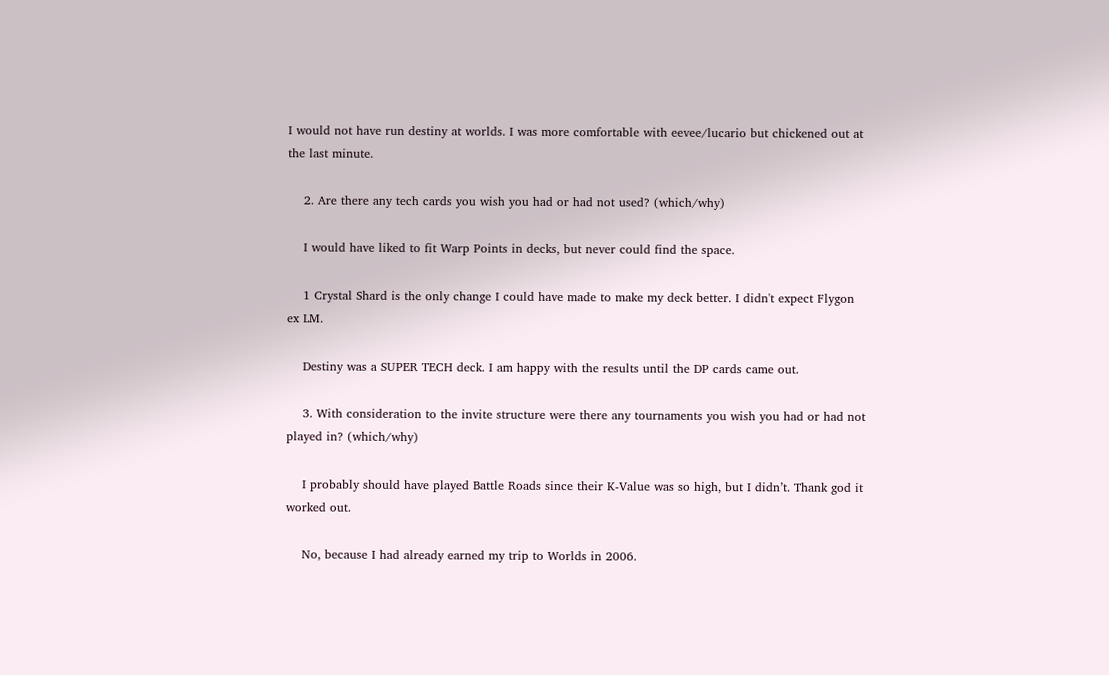I would not have run destiny at worlds. I was more comfortable with eevee/lucario but chickened out at the last minute.

    2. Are there any tech cards you wish you had or had not used? (which/why)

    I would have liked to fit Warp Points in decks, but never could find the space.

    1 Crystal Shard is the only change I could have made to make my deck better. I didn't expect Flygon ex LM.

    Destiny was a SUPER TECH deck. I am happy with the results until the DP cards came out.

    3. With consideration to the invite structure were there any tournaments you wish you had or had not played in? (which/why)

    I probably should have played Battle Roads since their K-Value was so high, but I didn’t. Thank god it worked out.

    No, because I had already earned my trip to Worlds in 2006.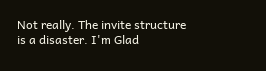Not really. The invite structure is a disaster. I'm Glad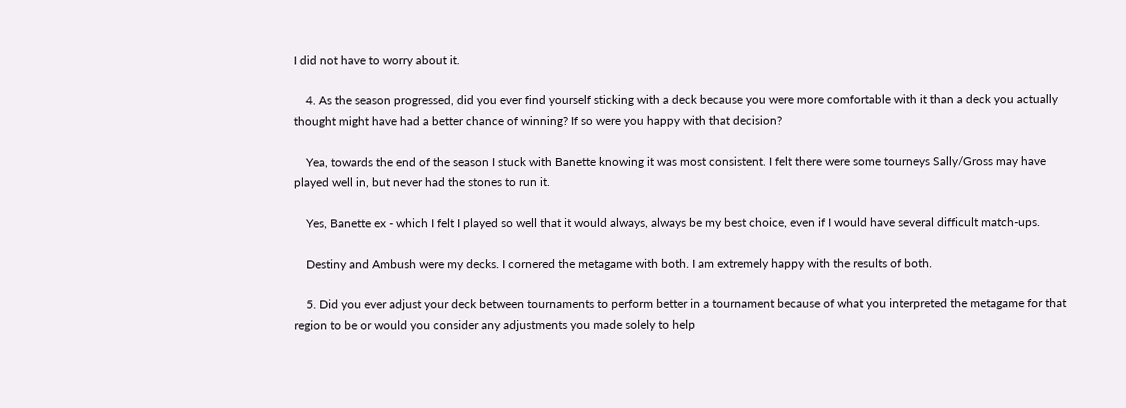I did not have to worry about it.

    4. As the season progressed, did you ever find yourself sticking with a deck because you were more comfortable with it than a deck you actually thought might have had a better chance of winning? If so were you happy with that decision?

    Yea, towards the end of the season I stuck with Banette knowing it was most consistent. I felt there were some tourneys Sally/Gross may have played well in, but never had the stones to run it.

    Yes, Banette ex - which I felt I played so well that it would always, always be my best choice, even if I would have several difficult match-ups.

    Destiny and Ambush were my decks. I cornered the metagame with both. I am extremely happy with the results of both.

    5. Did you ever adjust your deck between tournaments to perform better in a tournament because of what you interpreted the metagame for that region to be or would you consider any adjustments you made solely to help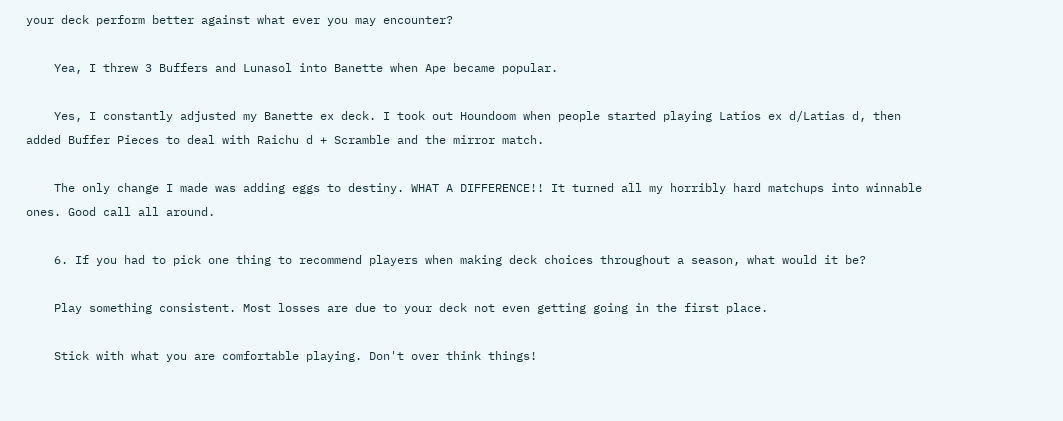your deck perform better against what ever you may encounter?

    Yea, I threw 3 Buffers and Lunasol into Banette when Ape became popular.

    Yes, I constantly adjusted my Banette ex deck. I took out Houndoom when people started playing Latios ex d/Latias d, then added Buffer Pieces to deal with Raichu d + Scramble and the mirror match.

    The only change I made was adding eggs to destiny. WHAT A DIFFERENCE!! It turned all my horribly hard matchups into winnable ones. Good call all around.

    6. If you had to pick one thing to recommend players when making deck choices throughout a season, what would it be?

    Play something consistent. Most losses are due to your deck not even getting going in the first place.

    Stick with what you are comfortable playing. Don't over think things!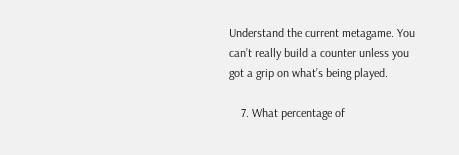Understand the current metagame. You can’t really build a counter unless you got a grip on what’s being played.

    7. What percentage of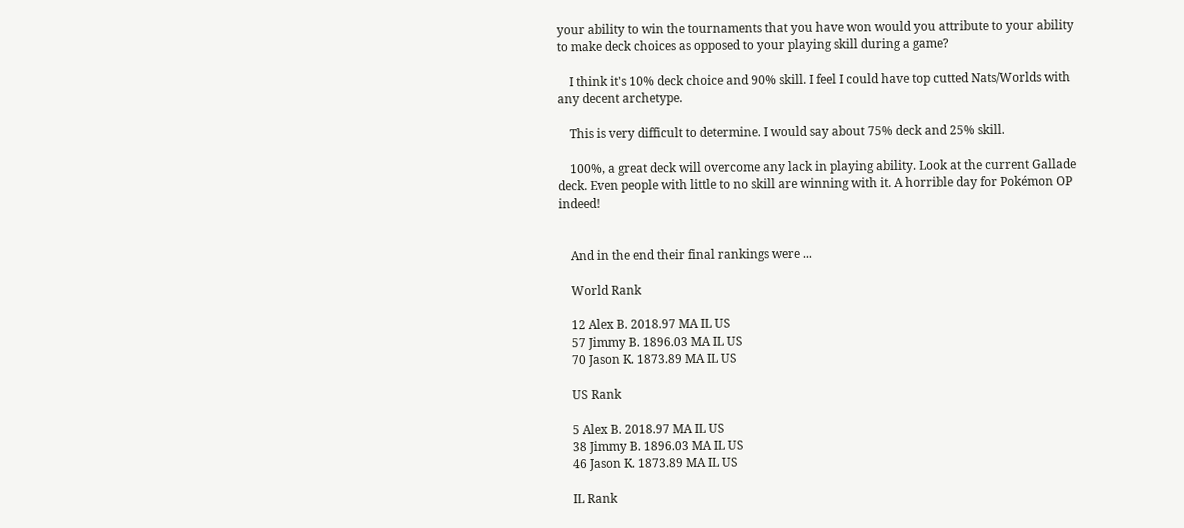your ability to win the tournaments that you have won would you attribute to your ability to make deck choices as opposed to your playing skill during a game?

    I think it's 10% deck choice and 90% skill. I feel I could have top cutted Nats/Worlds with any decent archetype.

    This is very difficult to determine. I would say about 75% deck and 25% skill.

    100%, a great deck will overcome any lack in playing ability. Look at the current Gallade deck. Even people with little to no skill are winning with it. A horrible day for Pokémon OP indeed!


    And in the end their final rankings were ...

    World Rank

    12 Alex B. 2018.97 MA IL US
    57 Jimmy B. 1896.03 MA IL US
    70 Jason K. 1873.89 MA IL US

    US Rank

    5 Alex B. 2018.97 MA IL US
    38 Jimmy B. 1896.03 MA IL US
    46 Jason K. 1873.89 MA IL US

    IL Rank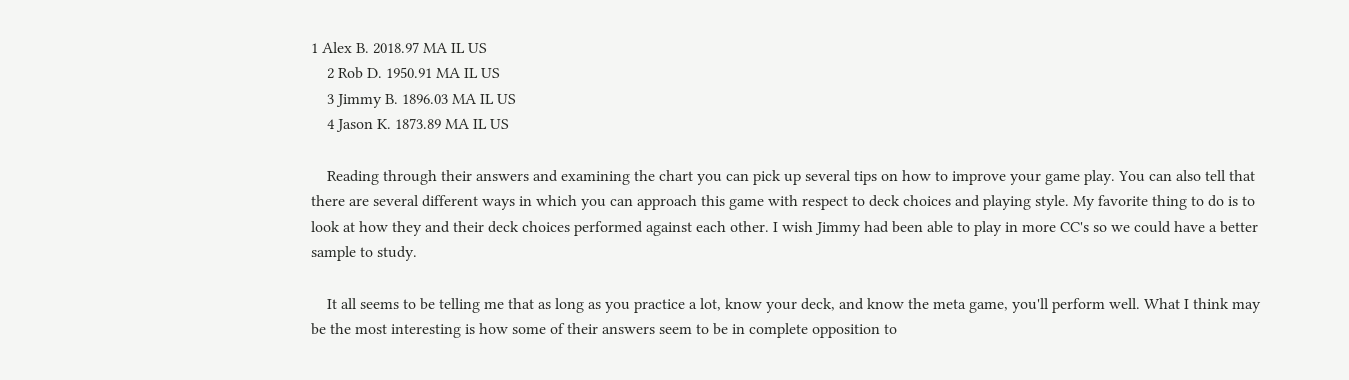1 Alex B. 2018.97 MA IL US
    2 Rob D. 1950.91 MA IL US
    3 Jimmy B. 1896.03 MA IL US
    4 Jason K. 1873.89 MA IL US

    Reading through their answers and examining the chart you can pick up several tips on how to improve your game play. You can also tell that there are several different ways in which you can approach this game with respect to deck choices and playing style. My favorite thing to do is to look at how they and their deck choices performed against each other. I wish Jimmy had been able to play in more CC's so we could have a better sample to study.

    It all seems to be telling me that as long as you practice a lot, know your deck, and know the meta game, you'll perform well. What I think may be the most interesting is how some of their answers seem to be in complete opposition to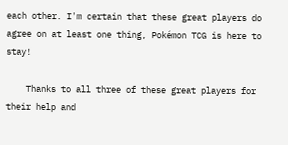each other. I'm certain that these great players do agree on at least one thing, Pokémon TCG is here to stay!

    Thanks to all three of these great players for their help and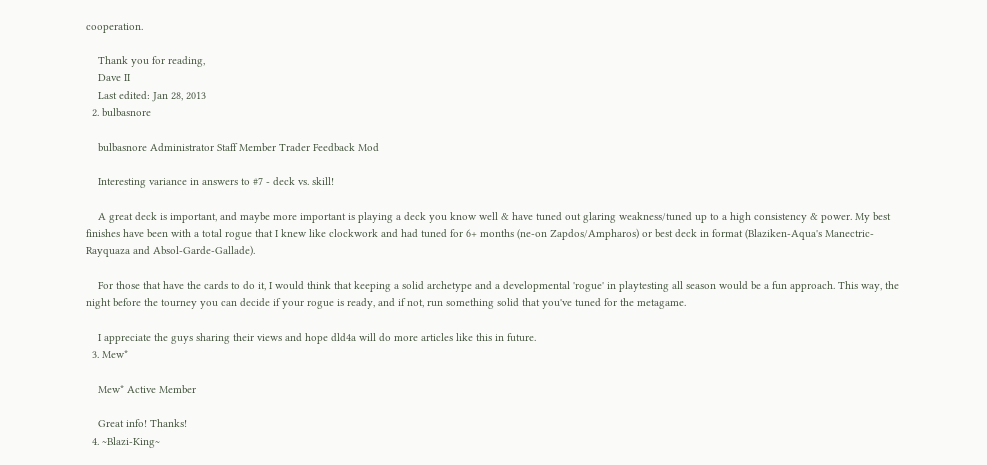cooperation.

    Thank you for reading,
    Dave II
    Last edited: Jan 28, 2013
  2. bulbasnore

    bulbasnore Administrator Staff Member Trader Feedback Mod

    Interesting variance in answers to #7 - deck vs. skill!

    A great deck is important, and maybe more important is playing a deck you know well & have tuned out glaring weakness/tuned up to a high consistency & power. My best finishes have been with a total rogue that I knew like clockwork and had tuned for 6+ months (ne-on Zapdos/Ampharos) or best deck in format (Blaziken-Aqua's Manectric-Rayquaza and Absol-Garde-Gallade).

    For those that have the cards to do it, I would think that keeping a solid archetype and a developmental 'rogue' in playtesting all season would be a fun approach. This way, the night before the tourney you can decide if your rogue is ready, and if not, run something solid that you've tuned for the metagame.

    I appreciate the guys sharing their views and hope dld4a will do more articles like this in future.
  3. Mew*

    Mew* Active Member

    Great info! Thanks!
  4. ~Blazi-King~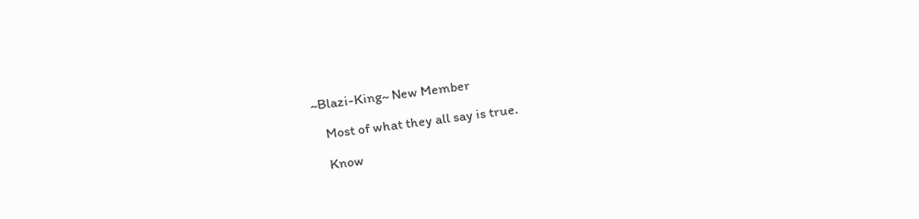~Blazi-King~ New Member

    Most of what they all say is true.

    Know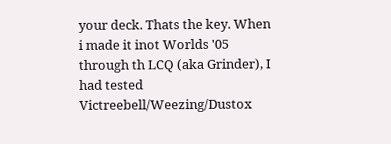your deck. Thats the key. When i made it inot Worlds '05 through th LCQ (aka Grinder), I had tested Victreebell/Weezing/Dustox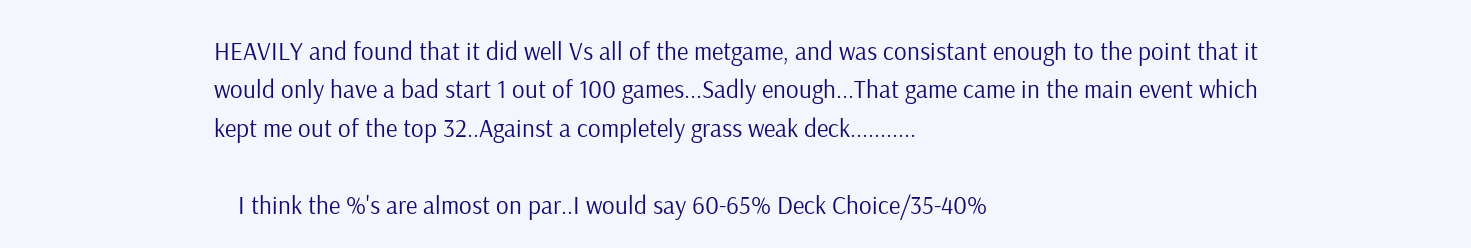HEAVILY and found that it did well Vs all of the metgame, and was consistant enough to the point that it would only have a bad start 1 out of 100 games...Sadly enough...That game came in the main event which kept me out of the top 32..Against a completely grass weak deck...........

    I think the %'s are almost on par..I would say 60-65% Deck Choice/35-40%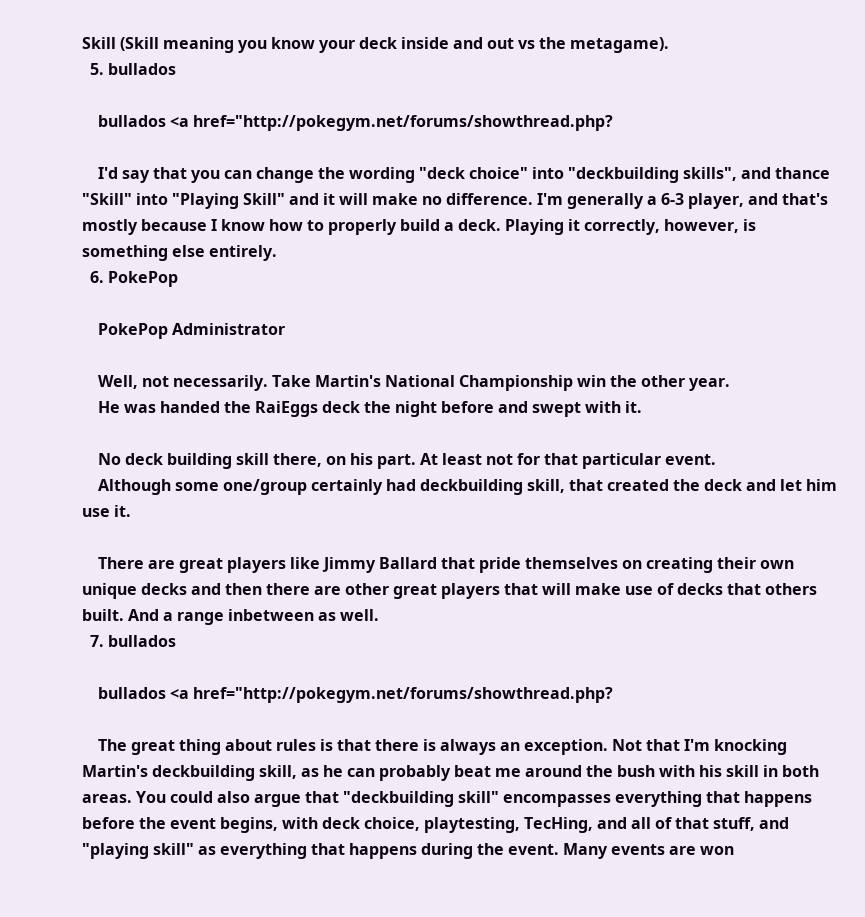Skill (Skill meaning you know your deck inside and out vs the metagame).
  5. bullados

    bullados <a href="http://pokegym.net/forums/showthread.php?

    I'd say that you can change the wording "deck choice" into "deckbuilding skills", and thance "Skill" into "Playing Skill" and it will make no difference. I'm generally a 6-3 player, and that's mostly because I know how to properly build a deck. Playing it correctly, however, is something else entirely.
  6. PokePop

    PokePop Administrator

    Well, not necessarily. Take Martin's National Championship win the other year.
    He was handed the RaiEggs deck the night before and swept with it.

    No deck building skill there, on his part. At least not for that particular event.
    Although some one/group certainly had deckbuilding skill, that created the deck and let him use it.

    There are great players like Jimmy Ballard that pride themselves on creating their own unique decks and then there are other great players that will make use of decks that others built. And a range inbetween as well.
  7. bullados

    bullados <a href="http://pokegym.net/forums/showthread.php?

    The great thing about rules is that there is always an exception. Not that I'm knocking Martin's deckbuilding skill, as he can probably beat me around the bush with his skill in both areas. You could also argue that "deckbuilding skill" encompasses everything that happens before the event begins, with deck choice, playtesting, TecHing, and all of that stuff, and "playing skill" as everything that happens during the event. Many events are won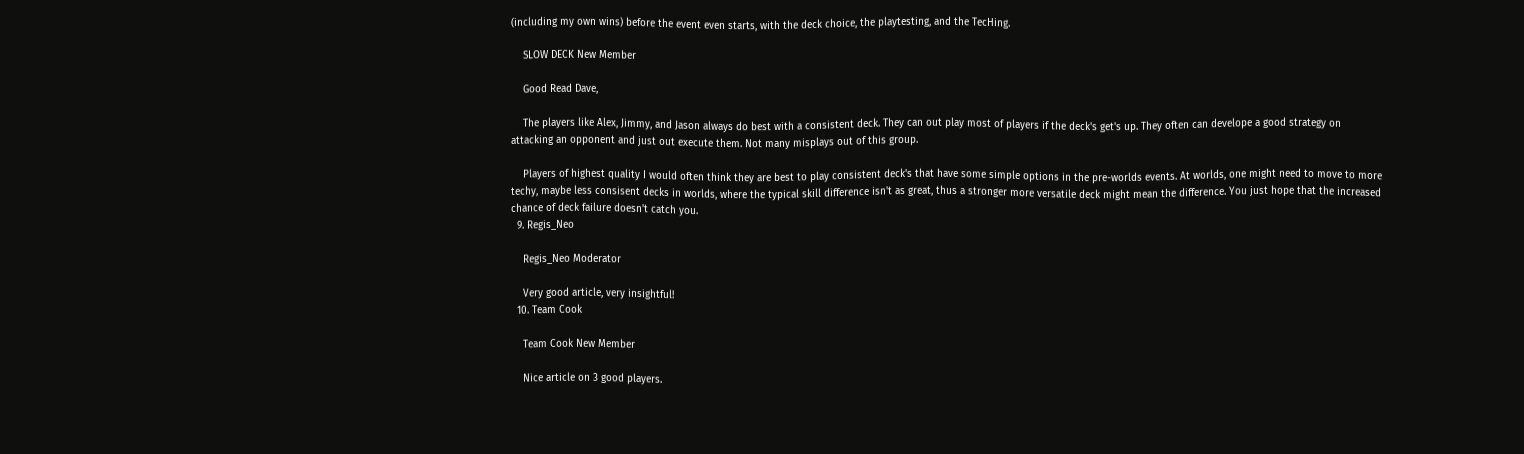(including my own wins) before the event even starts, with the deck choice, the playtesting, and the TecHing.

    SLOW DECK New Member

    Good Read Dave,

    The players like Alex, Jimmy, and Jason always do best with a consistent deck. They can out play most of players if the deck's get's up. They often can develope a good strategy on attacking an opponent and just out execute them. Not many misplays out of this group.

    Players of highest quality I would often think they are best to play consistent deck's that have some simple options in the pre-worlds events. At worlds, one might need to move to more techy, maybe less consisent decks in worlds, where the typical skill difference isn't as great, thus a stronger more versatile deck might mean the difference. You just hope that the increased chance of deck failure doesn't catch you.
  9. Regis_Neo

    Regis_Neo Moderator

    Very good article, very insightful!
  10. Team Cook

    Team Cook New Member

    Nice article on 3 good players.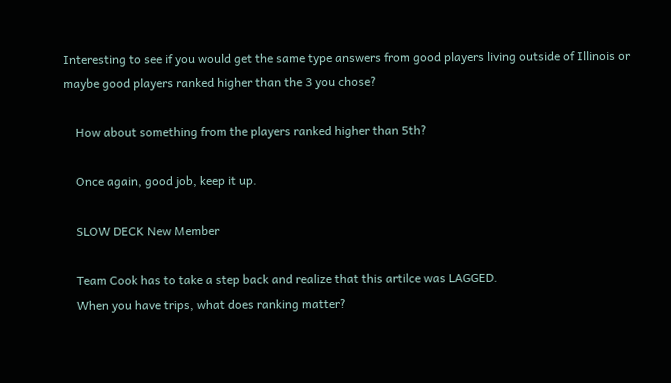Interesting to see if you would get the same type answers from good players living outside of Illinois or maybe good players ranked higher than the 3 you chose?

    How about something from the players ranked higher than 5th?

    Once again, good job, keep it up.

    SLOW DECK New Member

    Team Cook has to take a step back and realize that this artilce was LAGGED.
    When you have trips, what does ranking matter?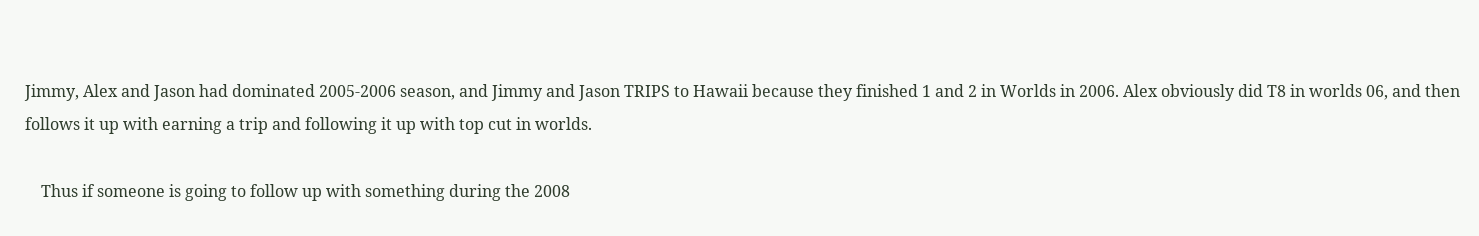Jimmy, Alex and Jason had dominated 2005-2006 season, and Jimmy and Jason TRIPS to Hawaii because they finished 1 and 2 in Worlds in 2006. Alex obviously did T8 in worlds 06, and then follows it up with earning a trip and following it up with top cut in worlds.

    Thus if someone is going to follow up with something during the 2008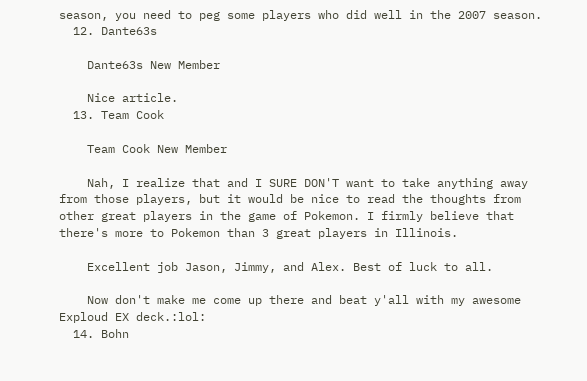season, you need to peg some players who did well in the 2007 season.
  12. Dante63s

    Dante63s New Member

    Nice article.
  13. Team Cook

    Team Cook New Member

    Nah, I realize that and I SURE DON'T want to take anything away from those players, but it would be nice to read the thoughts from other great players in the game of Pokemon. I firmly believe that there's more to Pokemon than 3 great players in Illinois.

    Excellent job Jason, Jimmy, and Alex. Best of luck to all.

    Now don't make me come up there and beat y'all with my awesome Exploud EX deck.:lol:
  14. Bohn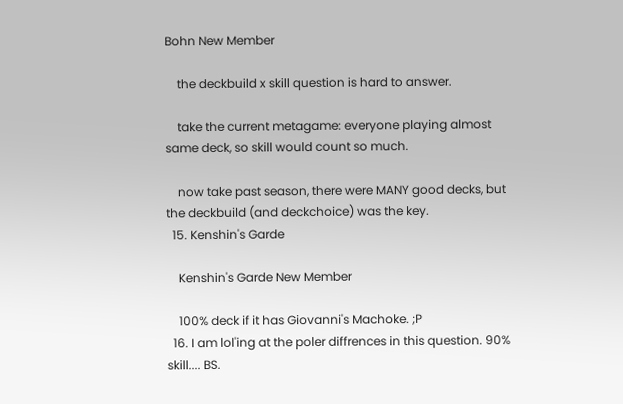Bohn New Member

    the deckbuild x skill question is hard to answer.

    take the current metagame: everyone playing almost same deck, so skill would count so much.

    now take past season, there were MANY good decks, but the deckbuild (and deckchoice) was the key.
  15. Kenshin's Garde

    Kenshin's Garde New Member

    100% deck if it has Giovanni's Machoke. ;P
  16. I am lol'ing at the poler diffrences in this question. 90% skill.... BS.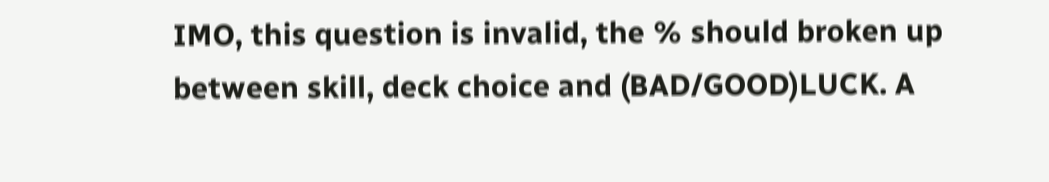IMO, this question is invalid, the % should broken up between skill, deck choice and (BAD/GOOD)LUCK. A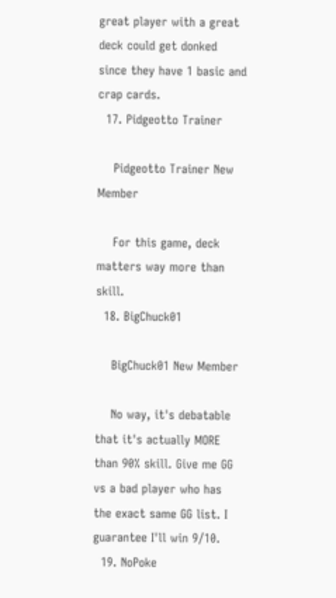great player with a great deck could get donked since they have 1 basic and crap cards.
  17. Pidgeotto Trainer

    Pidgeotto Trainer New Member

    For this game, deck matters way more than skill.
  18. BigChuck01

    BigChuck01 New Member

    No way, it's debatable that it's actually MORE than 90% skill. Give me GG vs a bad player who has the exact same GG list. I guarantee I'll win 9/10.
  19. NoPoke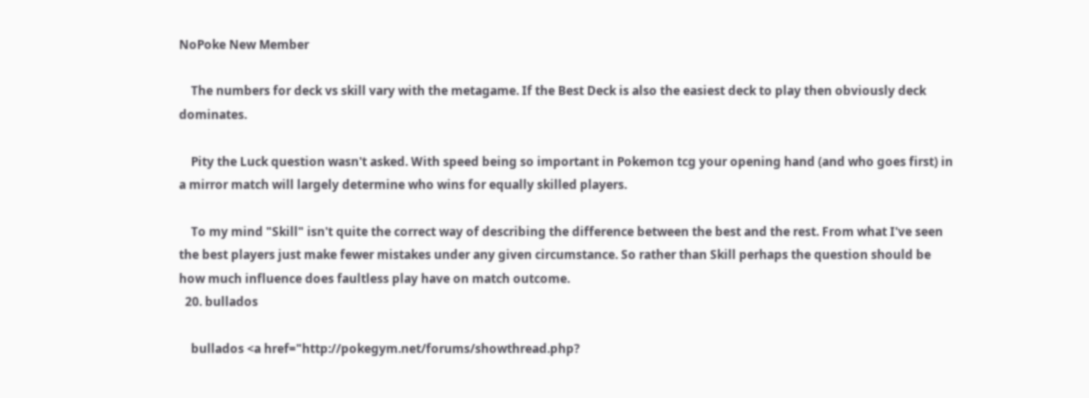NoPoke New Member

    The numbers for deck vs skill vary with the metagame. If the Best Deck is also the easiest deck to play then obviously deck dominates.

    Pity the Luck question wasn't asked. With speed being so important in Pokemon tcg your opening hand (and who goes first) in a mirror match will largely determine who wins for equally skilled players.

    To my mind "Skill" isn't quite the correct way of describing the difference between the best and the rest. From what I've seen the best players just make fewer mistakes under any given circumstance. So rather than Skill perhaps the question should be how much influence does faultless play have on match outcome.
  20. bullados

    bullados <a href="http://pokegym.net/forums/showthread.php?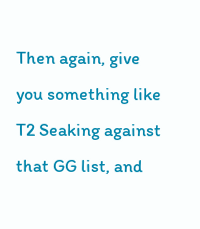Then again, give you something like T2 Seaking against that GG list, and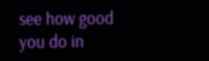see how good you do in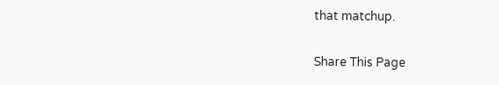that matchup.

Share This Page